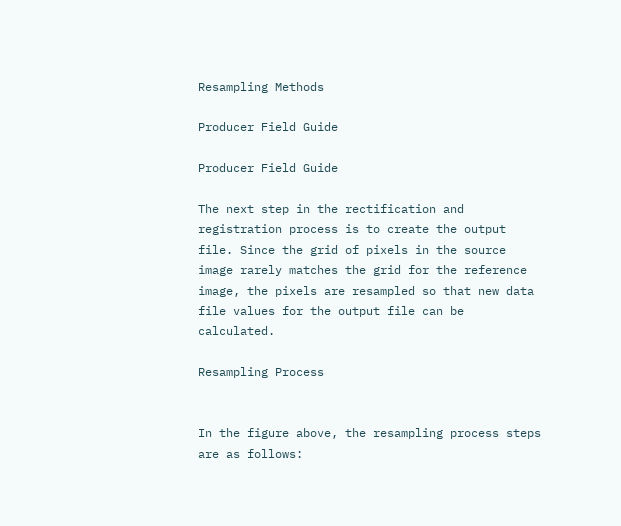Resampling Methods

Producer Field Guide

Producer Field Guide

The next step in the rectification and registration process is to create the output file. Since the grid of pixels in the source image rarely matches the grid for the reference image, the pixels are resampled so that new data file values for the output file can be calculated.

Resampling Process


In the figure above, the resampling process steps are as follows: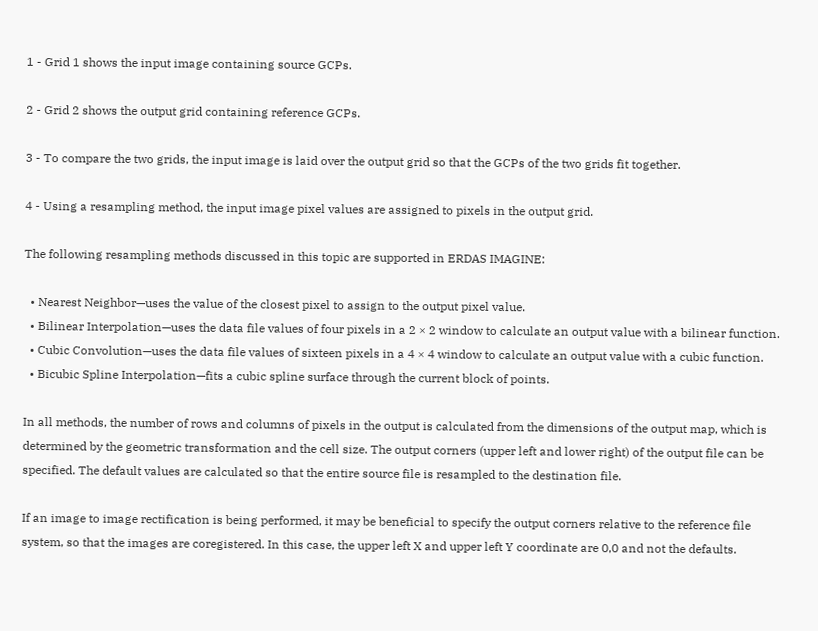1 - Grid 1 shows the input image containing source GCPs.

2 - Grid 2 shows the output grid containing reference GCPs.

3 - To compare the two grids, the input image is laid over the output grid so that the GCPs of the two grids fit together.

4 - Using a resampling method, the input image pixel values are assigned to pixels in the output grid.

The following resampling methods discussed in this topic are supported in ERDAS IMAGINE:

  • Nearest Neighbor—uses the value of the closest pixel to assign to the output pixel value.
  • Bilinear Interpolation—uses the data file values of four pixels in a 2 × 2 window to calculate an output value with a bilinear function.
  • Cubic Convolution—uses the data file values of sixteen pixels in a 4 × 4 window to calculate an output value with a cubic function.
  • Bicubic Spline Interpolation—fits a cubic spline surface through the current block of points.

In all methods, the number of rows and columns of pixels in the output is calculated from the dimensions of the output map, which is determined by the geometric transformation and the cell size. The output corners (upper left and lower right) of the output file can be specified. The default values are calculated so that the entire source file is resampled to the destination file.

If an image to image rectification is being performed, it may be beneficial to specify the output corners relative to the reference file system, so that the images are coregistered. In this case, the upper left X and upper left Y coordinate are 0,0 and not the defaults.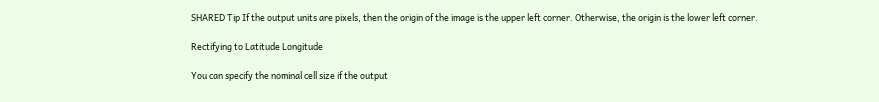SHARED Tip If the output units are pixels, then the origin of the image is the upper left corner. Otherwise, the origin is the lower left corner.

Rectifying to Latitude Longitude

You can specify the nominal cell size if the output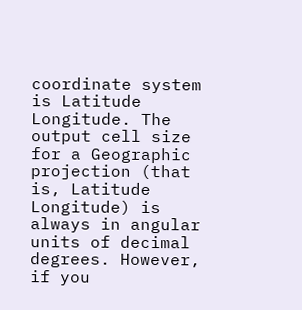coordinate system is Latitude Longitude. The output cell size for a Geographic projection (that is, Latitude Longitude) is always in angular units of decimal degrees. However, if you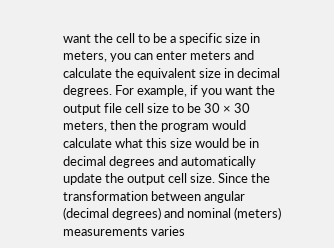want the cell to be a specific size in meters, you can enter meters and calculate the equivalent size in decimal degrees. For example, if you want the output file cell size to be 30 × 30 meters, then the program would calculate what this size would be in decimal degrees and automatically update the output cell size. Since the transformation between angular (decimal degrees) and nominal (meters) measurements varies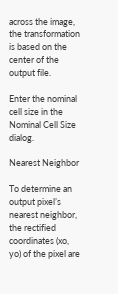across the image, the transformation is based on the center of the output file.

Enter the nominal cell size in the Nominal Cell Size dialog.

Nearest Neighbor

To determine an output pixel’s nearest neighbor, the rectified coordinates (xo, yo) of the pixel are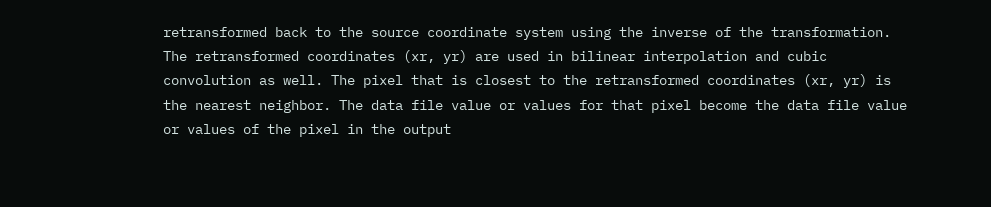retransformed back to the source coordinate system using the inverse of the transformation. The retransformed coordinates (xr, yr) are used in bilinear interpolation and cubic convolution as well. The pixel that is closest to the retransformed coordinates (xr, yr) is the nearest neighbor. The data file value or values for that pixel become the data file value or values of the pixel in the output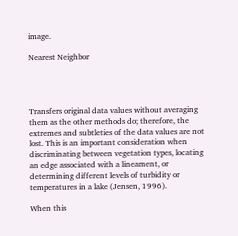image.

Nearest Neighbor




Transfers original data values without averaging them as the other methods do; therefore, the extremes and subtleties of the data values are not lost. This is an important consideration when discriminating between vegetation types, locating an edge associated with a lineament, or determining different levels of turbidity or temperatures in a lake (Jensen, 1996).

When this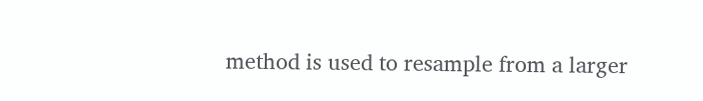method is used to resample from a larger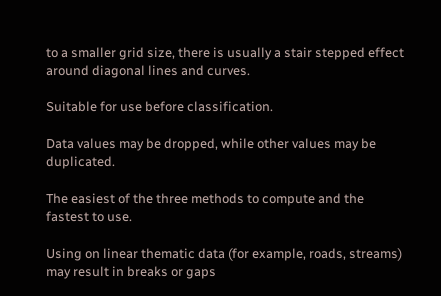to a smaller grid size, there is usually a stair stepped effect around diagonal lines and curves.

Suitable for use before classification.

Data values may be dropped, while other values may be duplicated.

The easiest of the three methods to compute and the fastest to use.

Using on linear thematic data (for example, roads, streams) may result in breaks or gaps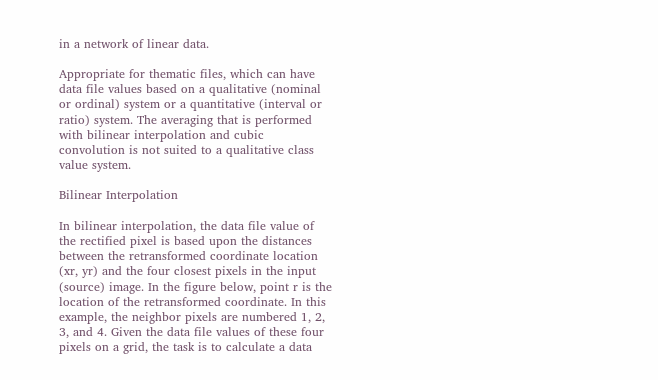in a network of linear data.

Appropriate for thematic files, which can have data file values based on a qualitative (nominal or ordinal) system or a quantitative (interval or ratio) system. The averaging that is performed with bilinear interpolation and cubic convolution is not suited to a qualitative class value system.

Bilinear Interpolation

In bilinear interpolation, the data file value of the rectified pixel is based upon the distances between the retransformed coordinate location (xr, yr) and the four closest pixels in the input (source) image. In the figure below, point r is the location of the retransformed coordinate. In this example, the neighbor pixels are numbered 1, 2, 3, and 4. Given the data file values of these four pixels on a grid, the task is to calculate a data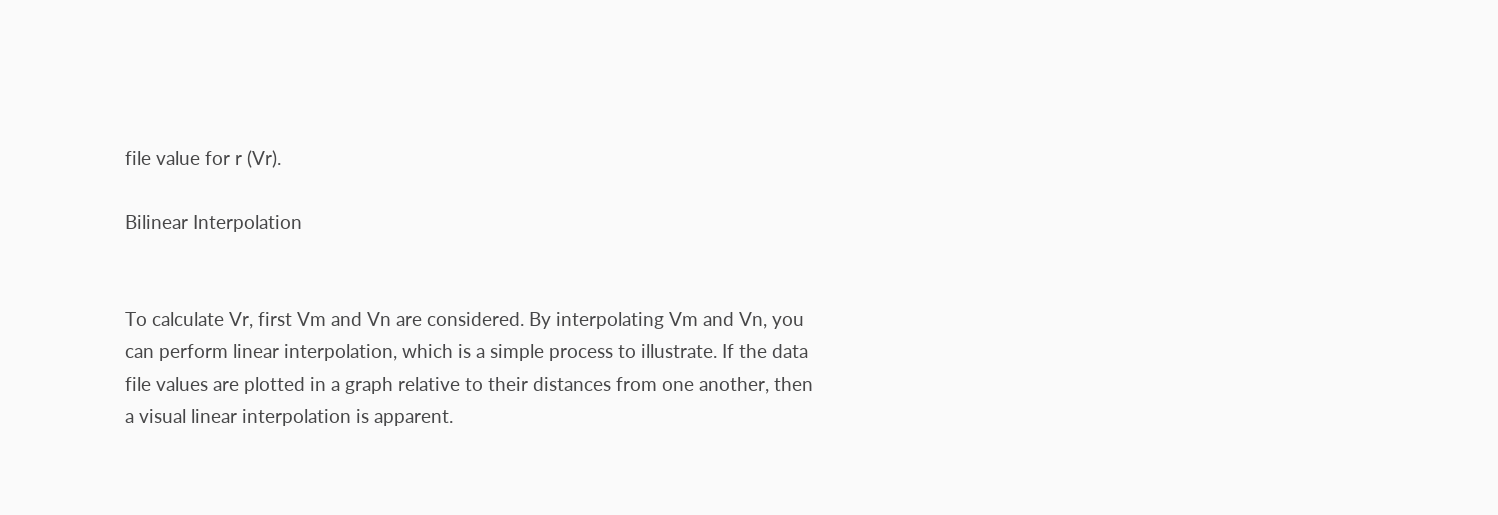file value for r (Vr).

Bilinear Interpolation


To calculate Vr, first Vm and Vn are considered. By interpolating Vm and Vn, you can perform linear interpolation, which is a simple process to illustrate. If the data file values are plotted in a graph relative to their distances from one another, then a visual linear interpolation is apparent.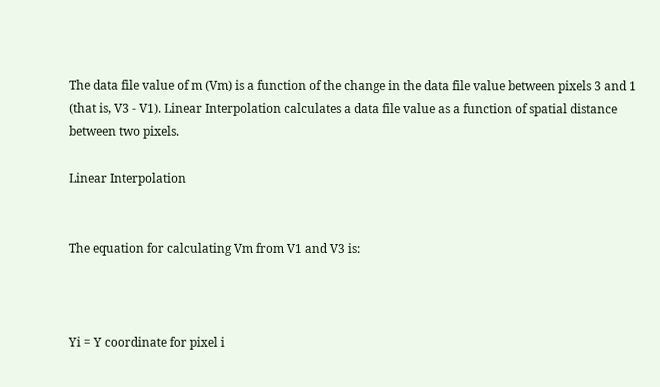The data file value of m (Vm) is a function of the change in the data file value between pixels 3 and 1 (that is, V3 - V1). Linear Interpolation calculates a data file value as a function of spatial distance between two pixels.

Linear Interpolation


The equation for calculating Vm from V1 and V3 is:



Yi = Y coordinate for pixel i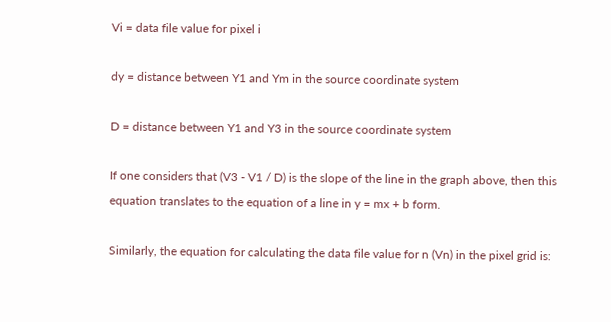Vi = data file value for pixel i

dy = distance between Y1 and Ym in the source coordinate system

D = distance between Y1 and Y3 in the source coordinate system

If one considers that (V3 - V1 / D) is the slope of the line in the graph above, then this equation translates to the equation of a line in y = mx + b form.

Similarly, the equation for calculating the data file value for n (Vn) in the pixel grid is: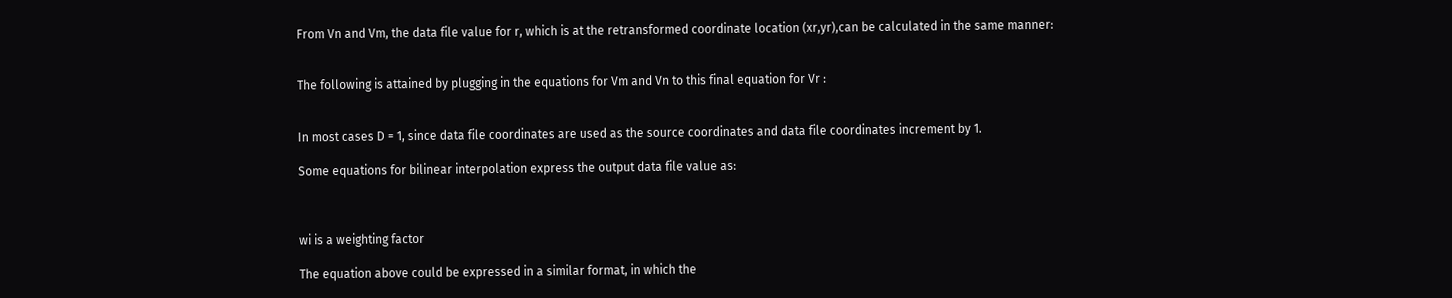From Vn and Vm, the data file value for r, which is at the retransformed coordinate location (xr,yr),can be calculated in the same manner:


The following is attained by plugging in the equations for Vm and Vn to this final equation for Vr :


In most cases D = 1, since data file coordinates are used as the source coordinates and data file coordinates increment by 1.

Some equations for bilinear interpolation express the output data file value as:



wi is a weighting factor

The equation above could be expressed in a similar format, in which the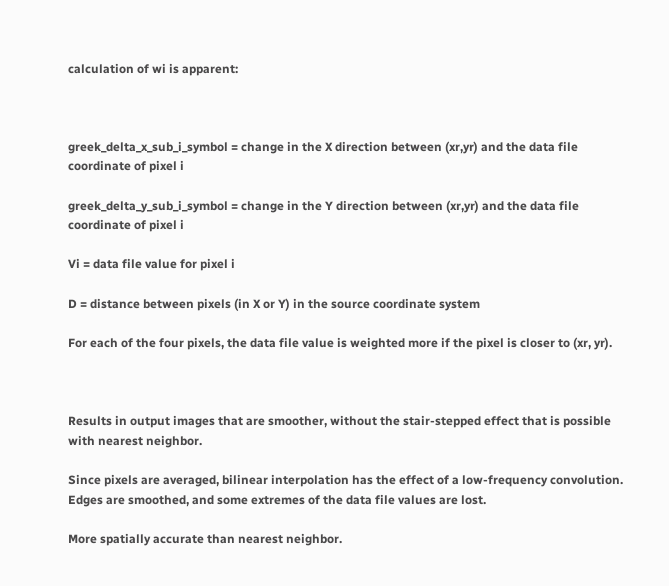calculation of wi is apparent:



greek_delta_x_sub_i_symbol = change in the X direction between (xr,yr) and the data file coordinate of pixel i

greek_delta_y_sub_i_symbol = change in the Y direction between (xr,yr) and the data file coordinate of pixel i

Vi = data file value for pixel i

D = distance between pixels (in X or Y) in the source coordinate system

For each of the four pixels, the data file value is weighted more if the pixel is closer to (xr, yr).



Results in output images that are smoother, without the stair-stepped effect that is possible with nearest neighbor.

Since pixels are averaged, bilinear interpolation has the effect of a low-frequency convolution. Edges are smoothed, and some extremes of the data file values are lost.

More spatially accurate than nearest neighbor.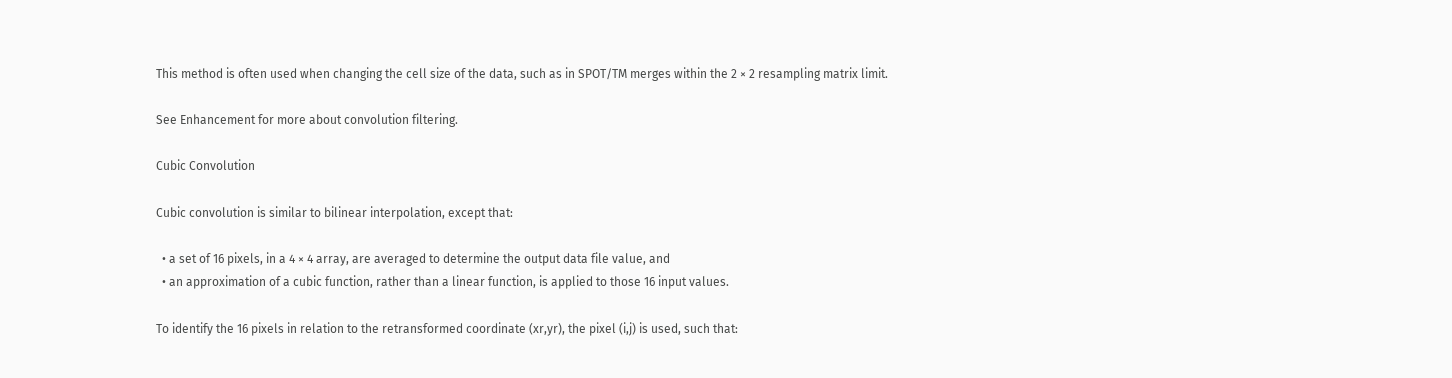This method is often used when changing the cell size of the data, such as in SPOT/TM merges within the 2 × 2 resampling matrix limit.

See Enhancement for more about convolution filtering.

Cubic Convolution

Cubic convolution is similar to bilinear interpolation, except that:

  • a set of 16 pixels, in a 4 × 4 array, are averaged to determine the output data file value, and
  • an approximation of a cubic function, rather than a linear function, is applied to those 16 input values.

To identify the 16 pixels in relation to the retransformed coordinate (xr,yr), the pixel (i,j) is used, such that: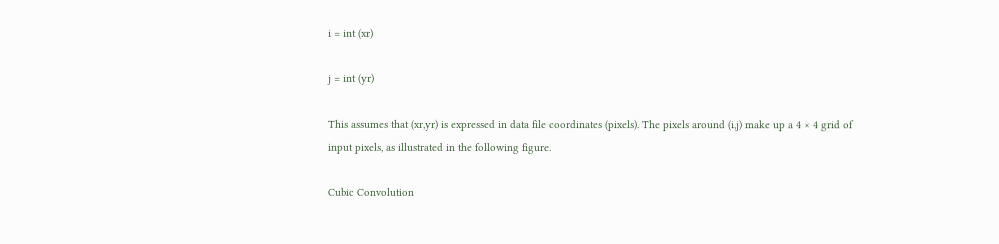i = int (xr)

j = int (yr)

This assumes that (xr,yr) is expressed in data file coordinates (pixels). The pixels around (i,j) make up a 4 × 4 grid of input pixels, as illustrated in the following figure.

Cubic Convolution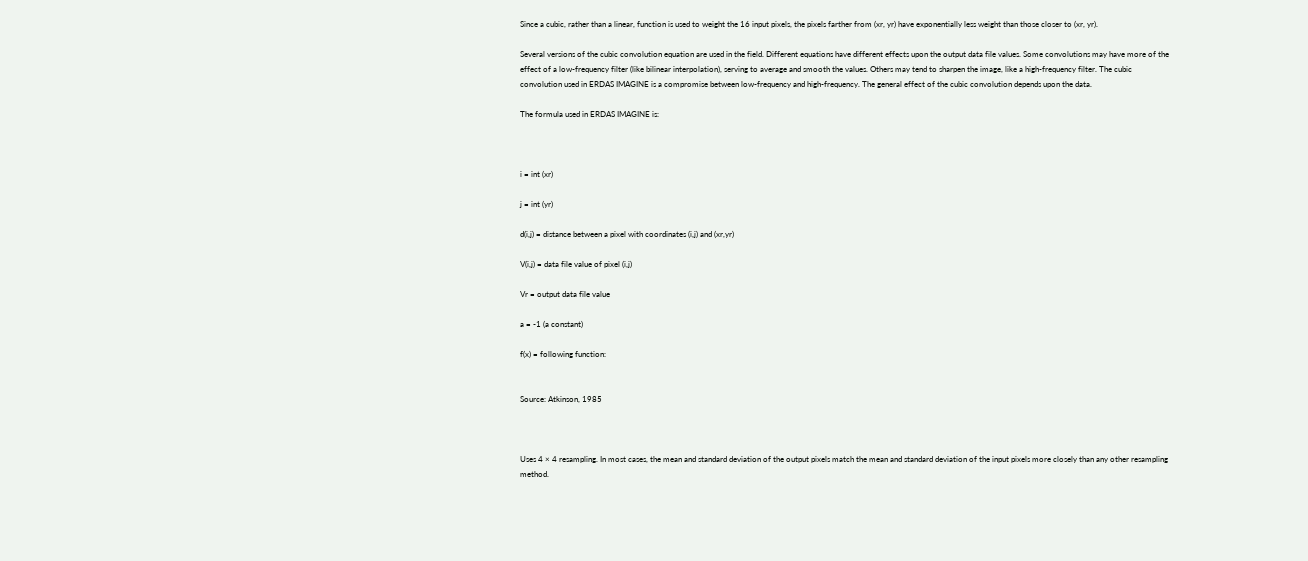Since a cubic, rather than a linear, function is used to weight the 16 input pixels, the pixels farther from (xr, yr) have exponentially less weight than those closer to (xr, yr).

Several versions of the cubic convolution equation are used in the field. Different equations have different effects upon the output data file values. Some convolutions may have more of the effect of a low-frequency filter (like bilinear interpolation), serving to average and smooth the values. Others may tend to sharpen the image, like a high-frequency filter. The cubic convolution used in ERDAS IMAGINE is a compromise between low-frequency and high-frequency. The general effect of the cubic convolution depends upon the data.

The formula used in ERDAS IMAGINE is:



i = int (xr)

j = int (yr)

d(i,j) = distance between a pixel with coordinates (i,j) and (xr,yr)

V(i,j) = data file value of pixel (i,j)

Vr = output data file value

a = -1 (a constant)

f(x) = following function:


Source: Atkinson, 1985



Uses 4 × 4 resampling. In most cases, the mean and standard deviation of the output pixels match the mean and standard deviation of the input pixels more closely than any other resampling method.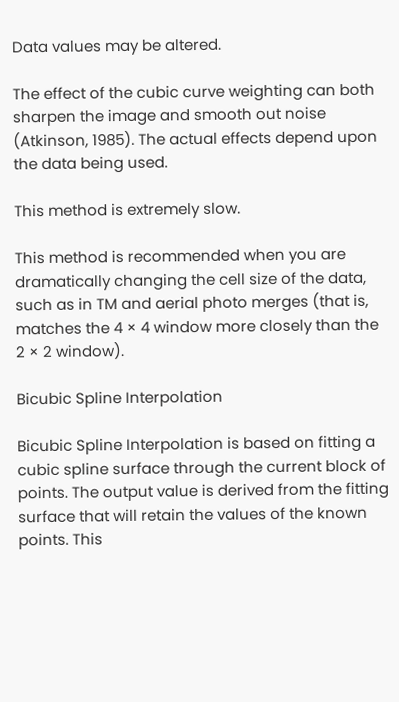Data values may be altered.

The effect of the cubic curve weighting can both sharpen the image and smooth out noise (Atkinson, 1985). The actual effects depend upon the data being used.

This method is extremely slow.

This method is recommended when you are dramatically changing the cell size of the data, such as in TM and aerial photo merges (that is, matches the 4 × 4 window more closely than the 2 × 2 window).

Bicubic Spline Interpolation

Bicubic Spline Interpolation is based on fitting a cubic spline surface through the current block of points. The output value is derived from the fitting surface that will retain the values of the known points. This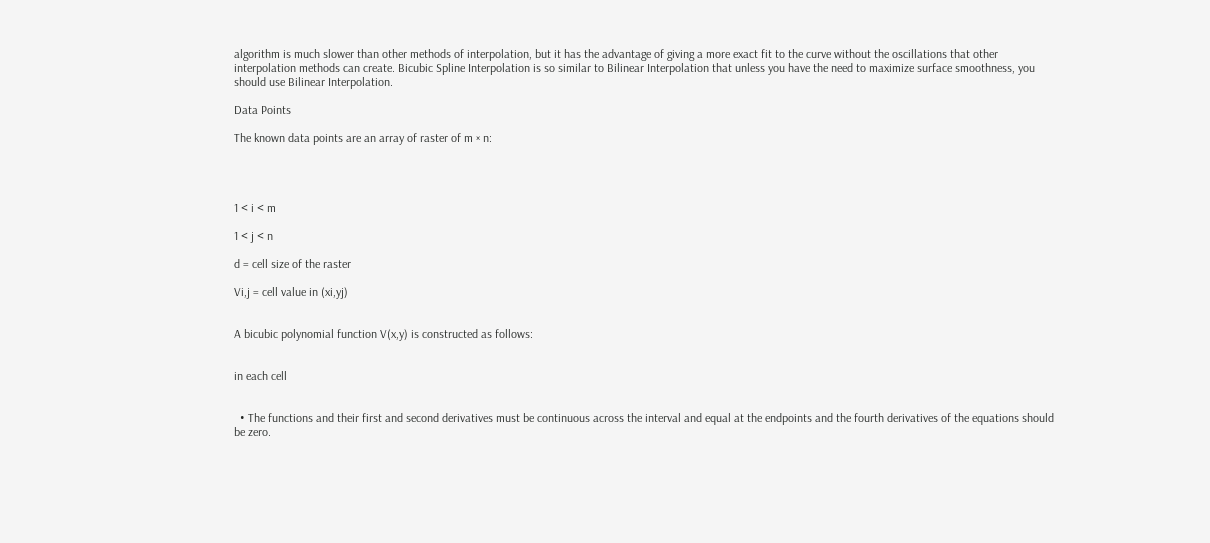algorithm is much slower than other methods of interpolation, but it has the advantage of giving a more exact fit to the curve without the oscillations that other interpolation methods can create. Bicubic Spline Interpolation is so similar to Bilinear Interpolation that unless you have the need to maximize surface smoothness, you should use Bilinear Interpolation.

Data Points

The known data points are an array of raster of m × n:




1 < i < m

1 < j < n

d = cell size of the raster

Vi,j = cell value in (xi,yj)


A bicubic polynomial function V(x,y) is constructed as follows:


in each cell


  • The functions and their first and second derivatives must be continuous across the interval and equal at the endpoints and the fourth derivatives of the equations should be zero.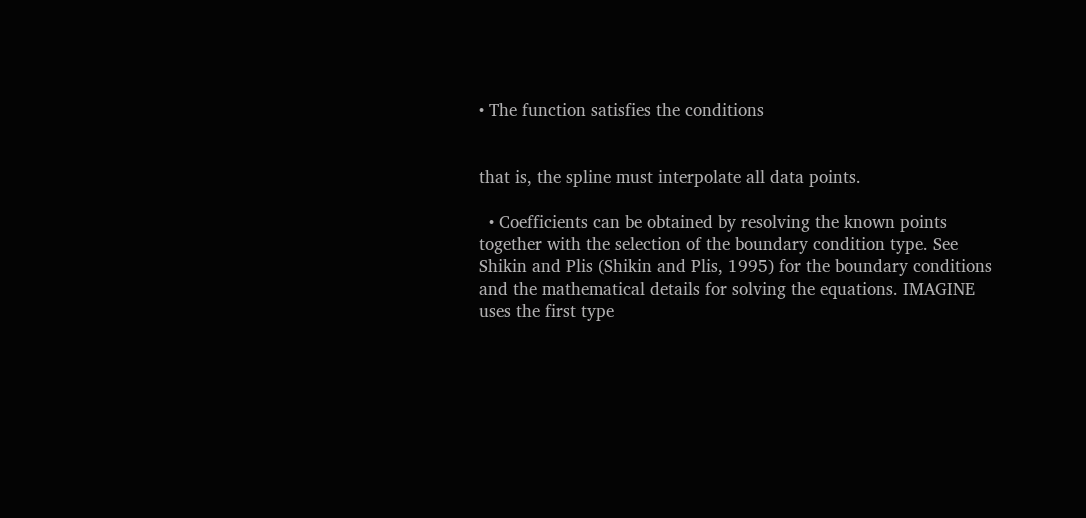• The function satisfies the conditions


that is, the spline must interpolate all data points.

  • Coefficients can be obtained by resolving the known points together with the selection of the boundary condition type. See Shikin and Plis (Shikin and Plis, 1995) for the boundary conditions and the mathematical details for solving the equations. IMAGINE uses the first type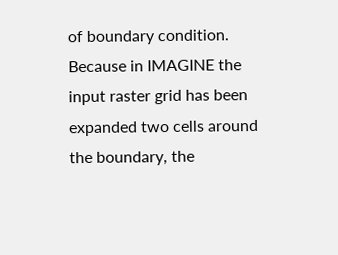of boundary condition. Because in IMAGINE the input raster grid has been expanded two cells around the boundary, the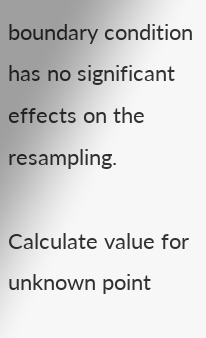boundary condition has no significant effects on the resampling.

Calculate value for unknown point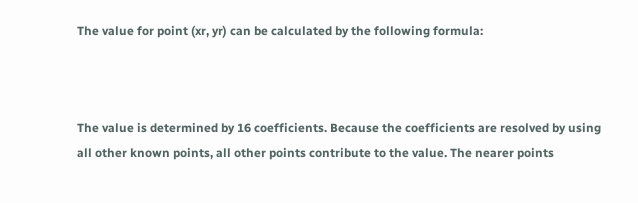The value for point (xr, yr) can be calculated by the following formula:



The value is determined by 16 coefficients. Because the coefficients are resolved by using all other known points, all other points contribute to the value. The nearer points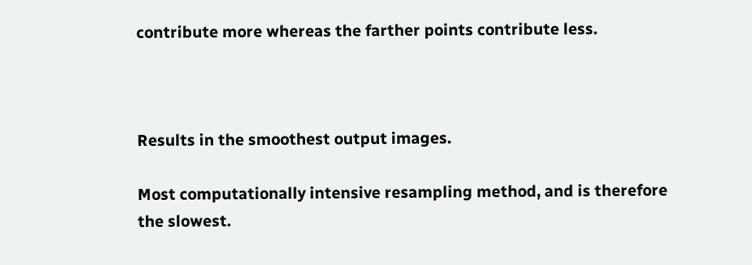contribute more whereas the farther points contribute less.



Results in the smoothest output images.

Most computationally intensive resampling method, and is therefore the slowest.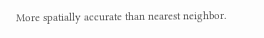More spatially accurate than nearest neighbor.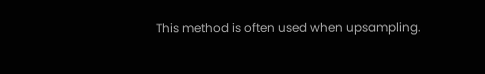This method is often used when upsampling.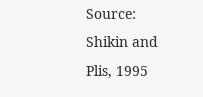Source: Shikin and Plis, 1995